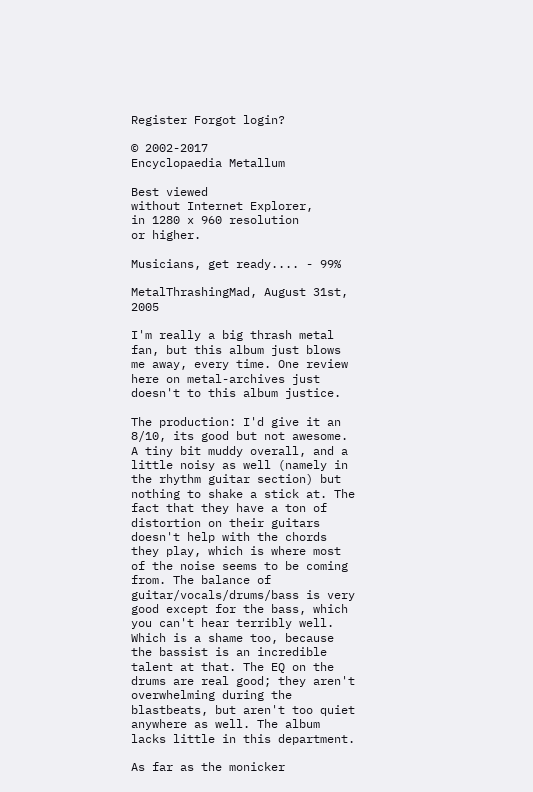Register Forgot login?

© 2002-2017
Encyclopaedia Metallum

Best viewed
without Internet Explorer,
in 1280 x 960 resolution
or higher.

Musicians, get ready.... - 99%

MetalThrashingMad, August 31st, 2005

I'm really a big thrash metal fan, but this album just blows me away, every time. One review here on metal-archives just doesn't to this album justice.

The production: I'd give it an 8/10, its good but not awesome. A tiny bit muddy overall, and a little noisy as well (namely in the rhythm guitar section) but nothing to shake a stick at. The fact that they have a ton of distortion on their guitars doesn't help with the chords they play, which is where most of the noise seems to be coming from. The balance of guitar/vocals/drums/bass is very good except for the bass, which you can't hear terribly well. Which is a shame too, because the bassist is an incredible talent at that. The EQ on the drums are real good; they aren't overwhelming during the blastbeats, but aren't too quiet anywhere as well. The album lacks little in this department.

As far as the monicker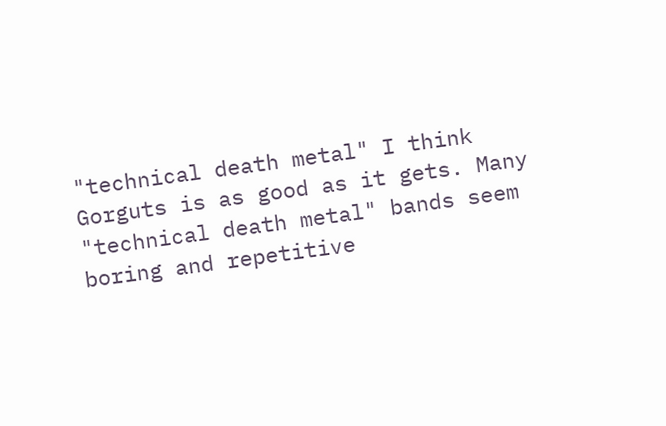"technical death metal" I think Gorguts is as good as it gets. Many "technical death metal" bands seem boring and repetitive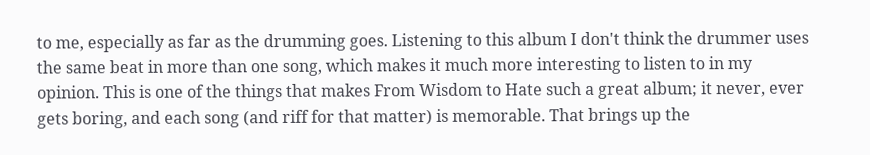to me, especially as far as the drumming goes. Listening to this album I don't think the drummer uses the same beat in more than one song, which makes it much more interesting to listen to in my opinion. This is one of the things that makes From Wisdom to Hate such a great album; it never, ever gets boring, and each song (and riff for that matter) is memorable. That brings up the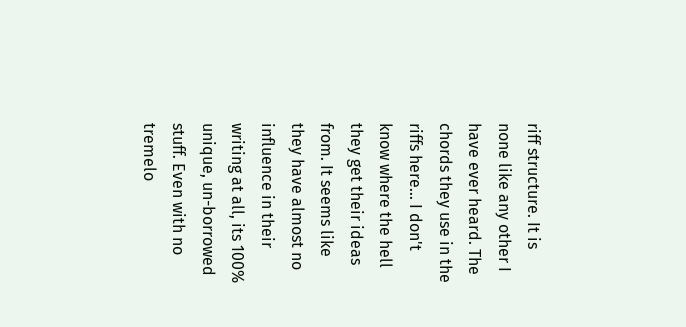riff structure. It is none like any other I have ever heard. The chords they use in the riffs here... I don't know where the hell they get their ideas from. It seems like they have almost no influence in their writing at all, its 100% unique, un-borrowed stuff. Even with no tremelo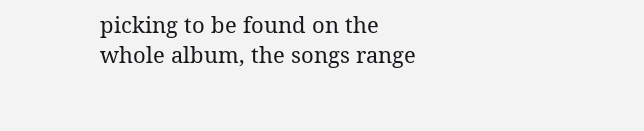picking to be found on the whole album, the songs range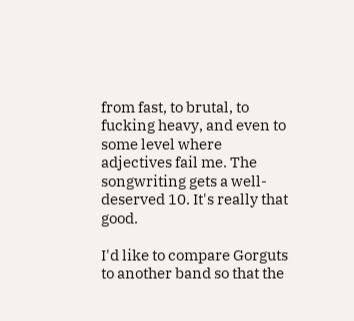from fast, to brutal, to fucking heavy, and even to some level where adjectives fail me. The songwriting gets a well-deserved 10. It's really that good.

I'd like to compare Gorguts to another band so that the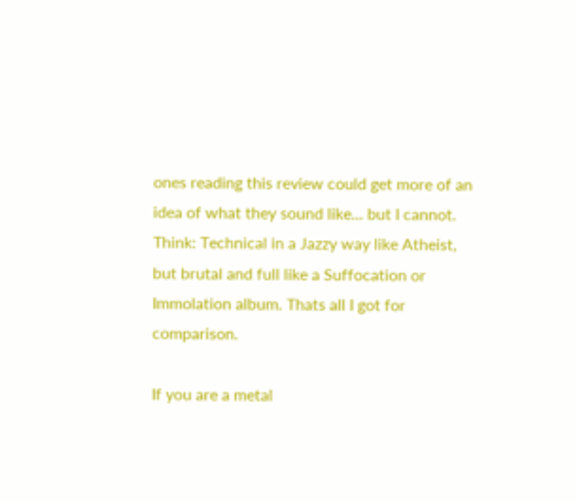ones reading this review could get more of an idea of what they sound like... but I cannot. Think: Technical in a Jazzy way like Atheist, but brutal and full like a Suffocation or Immolation album. Thats all I got for comparison.

If you are a metal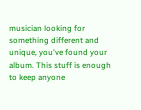musician looking for something different and unique, you've found your album. This stuff is enough to keep anyone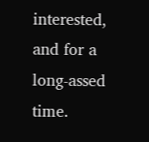interested, and for a long-assed time.